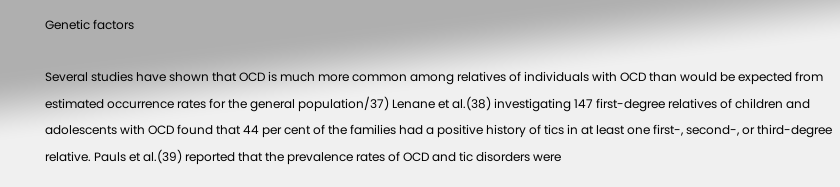Genetic factors

Several studies have shown that OCD is much more common among relatives of individuals with OCD than would be expected from estimated occurrence rates for the general population/37) Lenane et al.(38) investigating 147 first-degree relatives of children and adolescents with OCD found that 44 per cent of the families had a positive history of tics in at least one first-, second-, or third-degree relative. Pauls et al.(39) reported that the prevalence rates of OCD and tic disorders were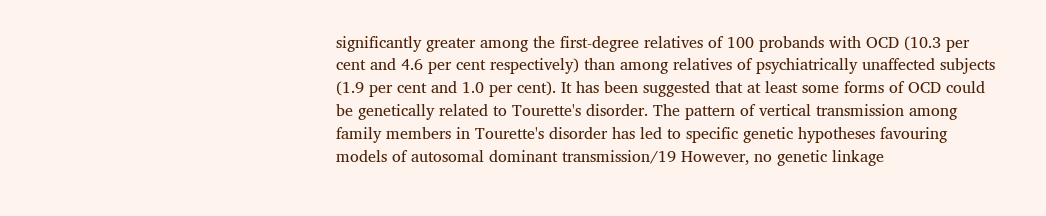significantly greater among the first-degree relatives of 100 probands with OCD (10.3 per cent and 4.6 per cent respectively) than among relatives of psychiatrically unaffected subjects (1.9 per cent and 1.0 per cent). It has been suggested that at least some forms of OCD could be genetically related to Tourette's disorder. The pattern of vertical transmission among family members in Tourette's disorder has led to specific genetic hypotheses favouring models of autosomal dominant transmission/19 However, no genetic linkage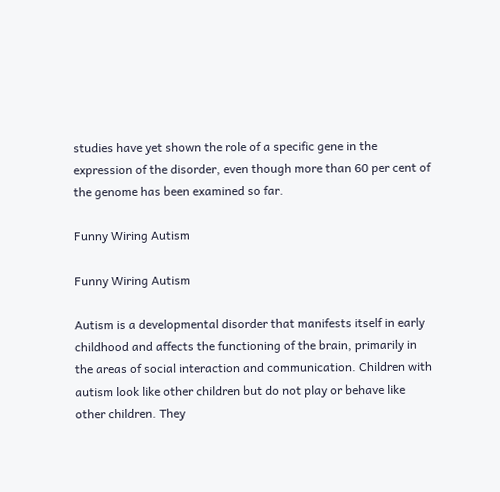studies have yet shown the role of a specific gene in the expression of the disorder, even though more than 60 per cent of the genome has been examined so far.

Funny Wiring Autism

Funny Wiring Autism

Autism is a developmental disorder that manifests itself in early childhood and affects the functioning of the brain, primarily in the areas of social interaction and communication. Children with autism look like other children but do not play or behave like other children. They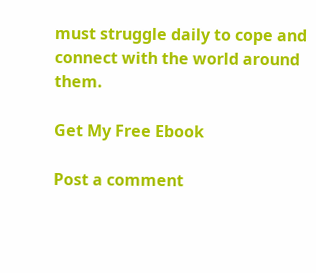must struggle daily to cope and connect with the world around them.

Get My Free Ebook

Post a comment